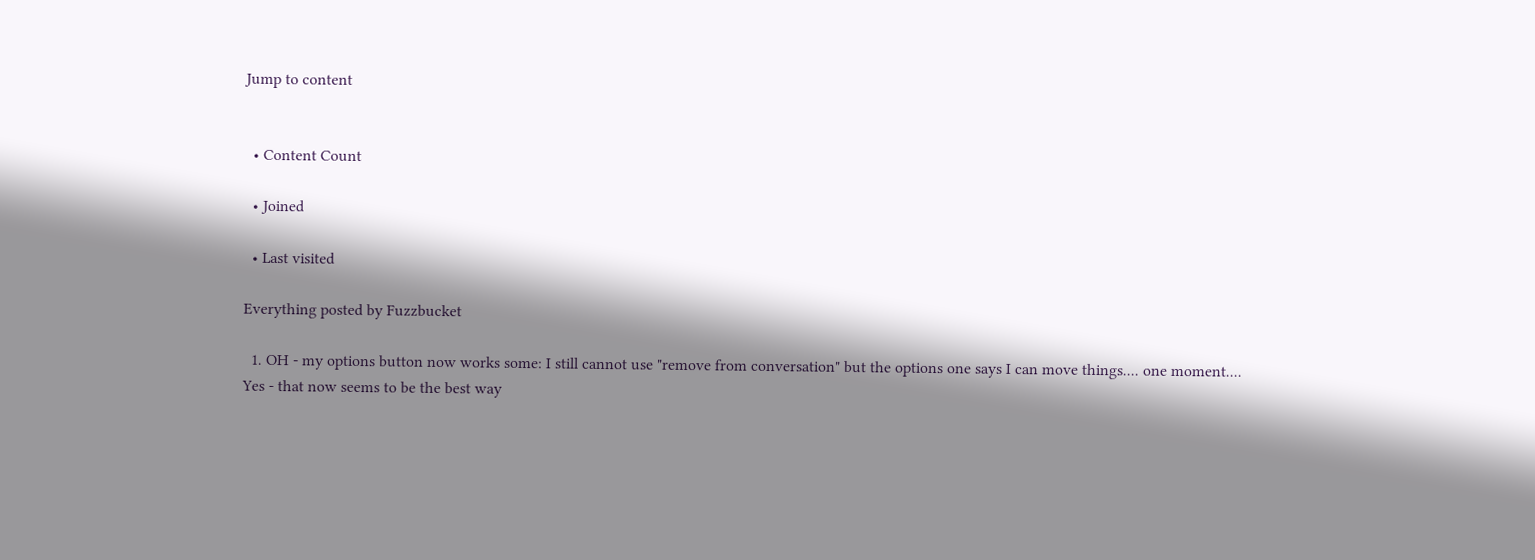Jump to content


  • Content Count

  • Joined

  • Last visited

Everything posted by Fuzzbucket

  1. OH - my options button now works some: I still cannot use "remove from conversation" but the options one says I can move things.... one moment.... Yes - that now seems to be the best way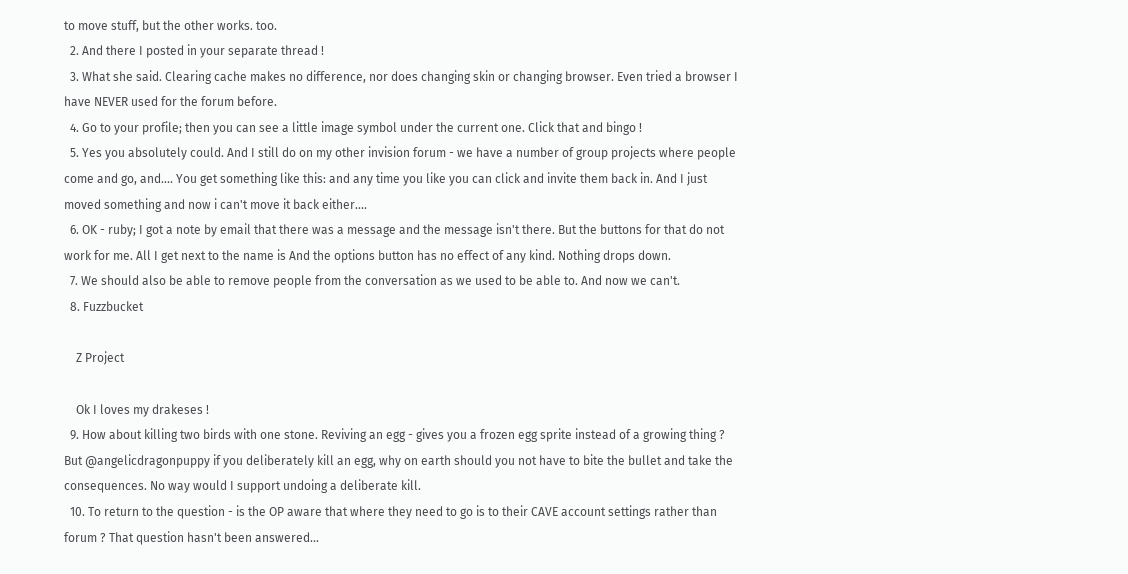to move stuff, but the other works. too.
  2. And there I posted in your separate thread !
  3. What she said. Clearing cache makes no difference, nor does changing skin or changing browser. Even tried a browser I have NEVER used for the forum before.
  4. Go to your profile; then you can see a little image symbol under the current one. Click that and bingo !
  5. Yes you absolutely could. And I still do on my other invision forum - we have a number of group projects where people come and go, and.... You get something like this: and any time you like you can click and invite them back in. And I just moved something and now i can't move it back either....
  6. OK - ruby; I got a note by email that there was a message and the message isn't there. But the buttons for that do not work for me. All I get next to the name is And the options button has no effect of any kind. Nothing drops down.
  7. We should also be able to remove people from the conversation as we used to be able to. And now we can't.
  8. Fuzzbucket

    Z Project

    Ok I loves my drakeses !
  9. How about killing two birds with one stone. Reviving an egg - gives you a frozen egg sprite instead of a growing thing ? But @angelicdragonpuppy if you deliberately kill an egg, why on earth should you not have to bite the bullet and take the consequences. No way would I support undoing a deliberate kill.
  10. To return to the question - is the OP aware that where they need to go is to their CAVE account settings rather than forum ? That question hasn't been answered...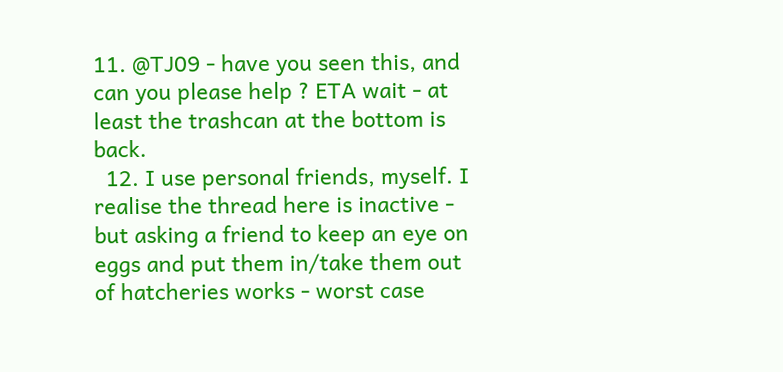11. @TJ09 - have you seen this, and can you please help ? ETA wait - at least the trashcan at the bottom is back.
  12. I use personal friends, myself. I realise the thread here is inactive - but asking a friend to keep an eye on eggs and put them in/take them out of hatcheries works - worst case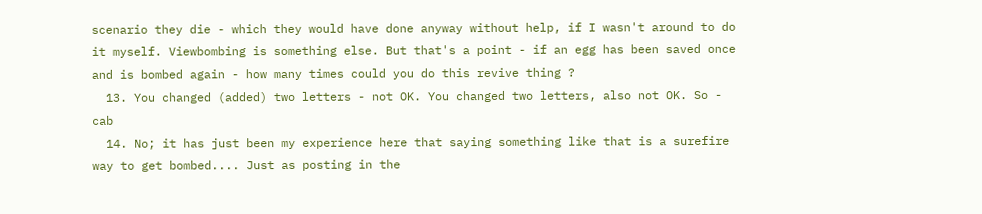scenario they die - which they would have done anyway without help, if I wasn't around to do it myself. Viewbombing is something else. But that's a point - if an egg has been saved once and is bombed again - how many times could you do this revive thing ?
  13. You changed (added) two letters - not OK. You changed two letters, also not OK. So - cab
  14. No; it has just been my experience here that saying something like that is a surefire way to get bombed.... Just as posting in the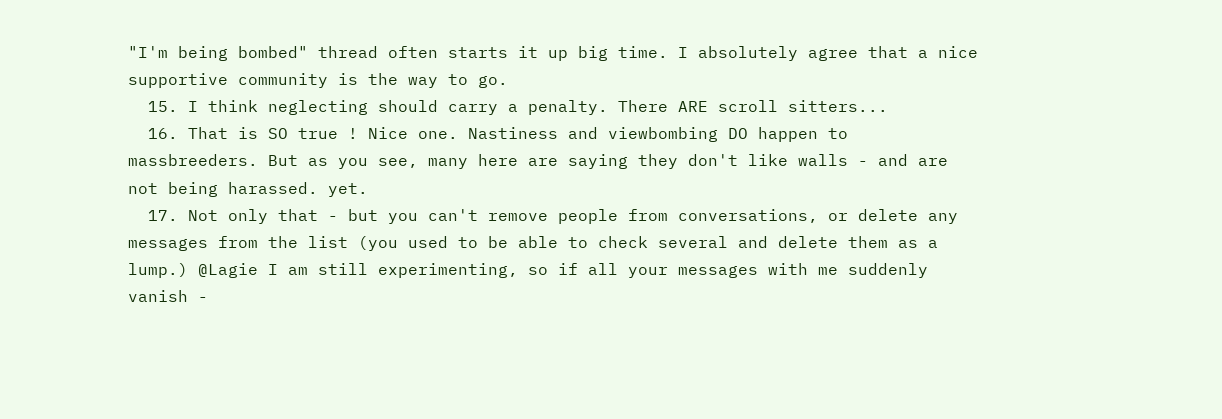"I'm being bombed" thread often starts it up big time. I absolutely agree that a nice supportive community is the way to go.
  15. I think neglecting should carry a penalty. There ARE scroll sitters...
  16. That is SO true ! Nice one. Nastiness and viewbombing DO happen to massbreeders. But as you see, many here are saying they don't like walls - and are not being harassed. yet.
  17. Not only that - but you can't remove people from conversations, or delete any messages from the list (you used to be able to check several and delete them as a lump.) @Lagie I am still experimenting, so if all your messages with me suddenly vanish -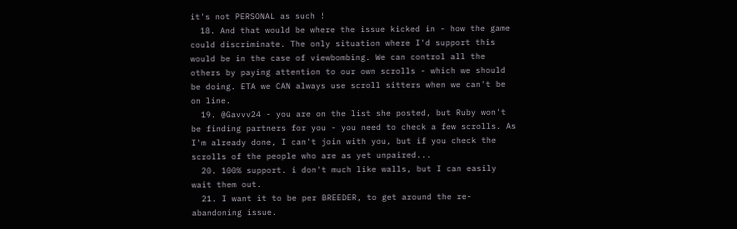it's not PERSONAL as such !
  18. And that would be where the issue kicked in - how the game could discriminate. The only situation where I'd support this would be in the case of viewbombing. We can control all the others by paying attention to our own scrolls - which we should be doing. ETA we CAN always use scroll sitters when we can't be on line.
  19. @Gavvv24 - you are on the list she posted, but Ruby won't be finding partners for you - you need to check a few scrolls. As I'm already done, I can't join with you, but if you check the scrolls of the people who are as yet unpaired...
  20. 100% support. i don't much like walls, but I can easily wait them out.
  21. I want it to be per BREEDER, to get around the re-abandoning issue.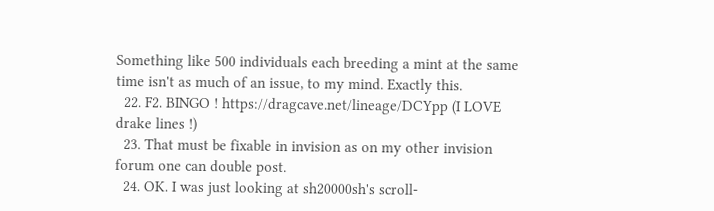Something like 500 individuals each breeding a mint at the same time isn't as much of an issue, to my mind. Exactly this.
  22. F2. BINGO ! https://dragcave.net/lineage/DCYpp (I LOVE drake lines !)
  23. That must be fixable in invision as on my other invision forum one can double post.
  24. OK. I was just looking at sh20000sh's scroll-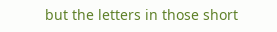but the letters in those short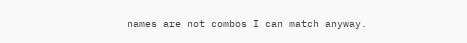names are not combos I can match anyway.